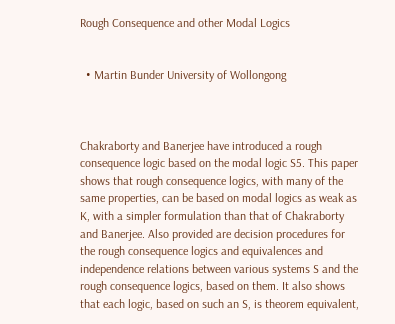Rough Consequence and other Modal Logics


  • Martin Bunder University of Wollongong



Chakraborty and Banerjee have introduced a rough consequence logic based on the modal logic S5. This paper shows that rough consequence logics, with many of the same properties, can be based on modal logics as weak as K, with a simpler formulation than that of Chakraborty and Banerjee. Also provided are decision procedures for the rough consequence logics and equivalences and independence relations between various systems S and the rough consequence logics, based on them. It also shows that each logic, based on such an S, is theorem equivalent,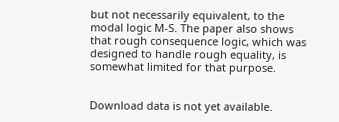but not necessarily equivalent, to the modal logic M-S. The paper also shows that rough consequence logic, which was designed to handle rough equality, is somewhat limited for that purpose.


Download data is not yet available.